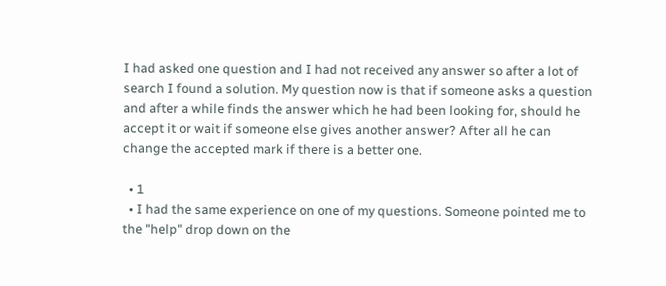I had asked one question and I had not received any answer so after a lot of search I found a solution. My question now is that if someone asks a question and after a while finds the answer which he had been looking for, should he accept it or wait if someone else gives another answer? After all he can change the accepted mark if there is a better one.

  • 1
  • I had the same experience on one of my questions. Someone pointed me to the "help" drop down on the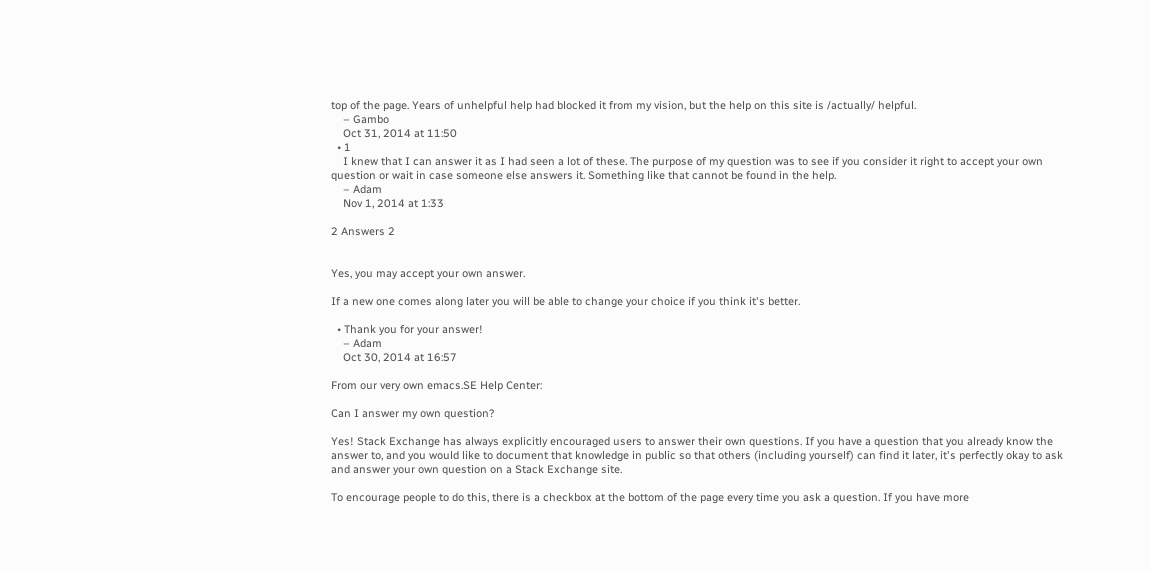top of the page. Years of unhelpful help had blocked it from my vision, but the help on this site is /actually/ helpful.
    – Gambo
    Oct 31, 2014 at 11:50
  • 1
    I knew that I can answer it as I had seen a lot of these. The purpose of my question was to see if you consider it right to accept your own question or wait in case someone else answers it. Something like that cannot be found in the help.
    – Adam
    Nov 1, 2014 at 1:33

2 Answers 2


Yes, you may accept your own answer.

If a new one comes along later you will be able to change your choice if you think it's better.

  • Thank you for your answer!
    – Adam
    Oct 30, 2014 at 16:57

From our very own emacs.SE Help Center:

Can I answer my own question?

Yes! Stack Exchange has always explicitly encouraged users to answer their own questions. If you have a question that you already know the answer to, and you would like to document that knowledge in public so that others (including yourself) can find it later, it's perfectly okay to ask and answer your own question on a Stack Exchange site.

To encourage people to do this, there is a checkbox at the bottom of the page every time you ask a question. If you have more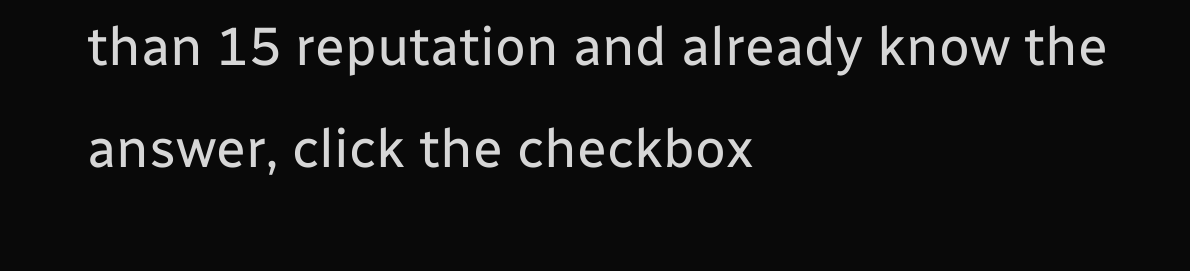than 15 reputation and already know the answer, click the checkbox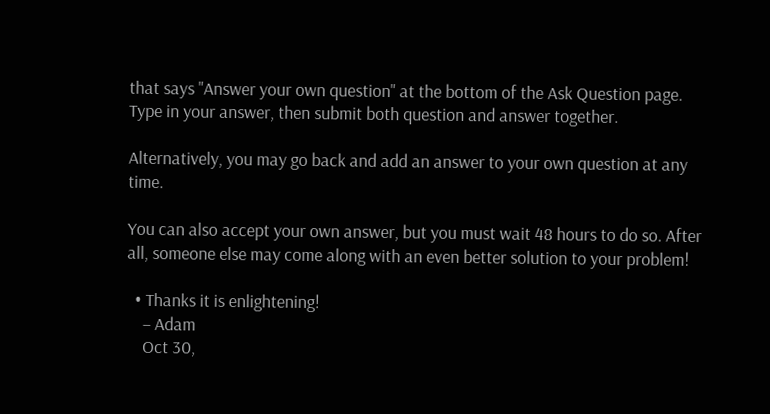that says "Answer your own question" at the bottom of the Ask Question page. Type in your answer, then submit both question and answer together.

Alternatively, you may go back and add an answer to your own question at any time.

You can also accept your own answer, but you must wait 48 hours to do so. After all, someone else may come along with an even better solution to your problem!

  • Thanks it is enlightening!
    – Adam
    Oct 30,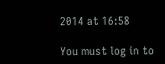2014 at 16:58

You must log in to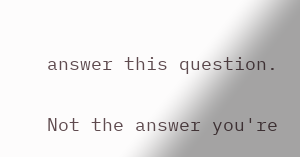answer this question.

Not the answer you're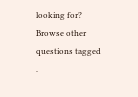looking for? Browse other questions tagged .